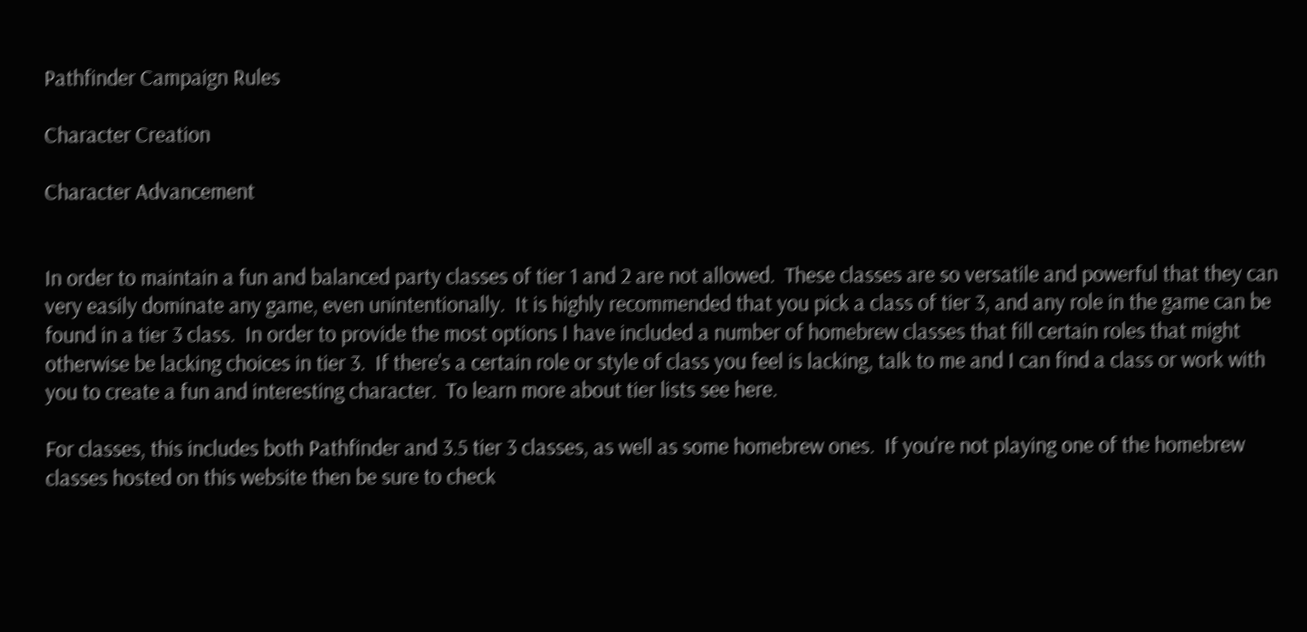Pathfinder Campaign Rules

Character Creation

Character Advancement


In order to maintain a fun and balanced party classes of tier 1 and 2 are not allowed.  These classes are so versatile and powerful that they can very easily dominate any game, even unintentionally.  It is highly recommended that you pick a class of tier 3, and any role in the game can be found in a tier 3 class.  In order to provide the most options I have included a number of homebrew classes that fill certain roles that might otherwise be lacking choices in tier 3.  If there's a certain role or style of class you feel is lacking, talk to me and I can find a class or work with you to create a fun and interesting character.  To learn more about tier lists see here.

For classes, this includes both Pathfinder and 3.5 tier 3 classes, as well as some homebrew ones.  If you're not playing one of the homebrew classes hosted on this website then be sure to check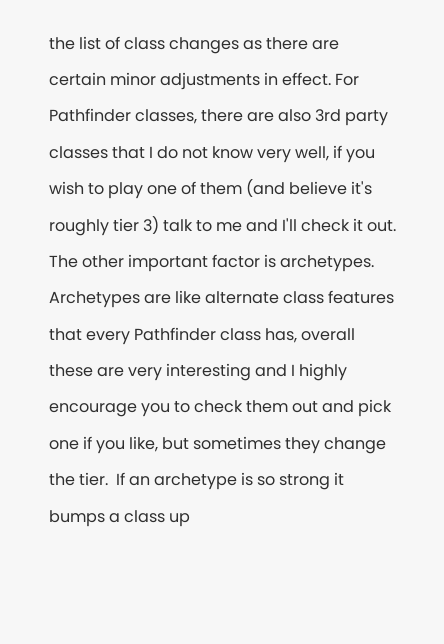the list of class changes as there are certain minor adjustments in effect. For Pathfinder classes, there are also 3rd party classes that I do not know very well, if you wish to play one of them (and believe it's roughly tier 3) talk to me and I'll check it out.  The other important factor is archetypes.  Archetypes are like alternate class features that every Pathfinder class has, overall these are very interesting and I highly encourage you to check them out and pick one if you like, but sometimes they change the tier.  If an archetype is so strong it bumps a class up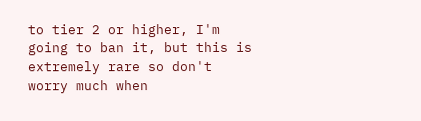to tier 2 or higher, I'm going to ban it, but this is extremely rare so don't worry much when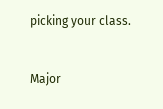picking your class.


Major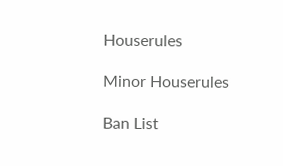Houserules

Minor Houserules

Ban List